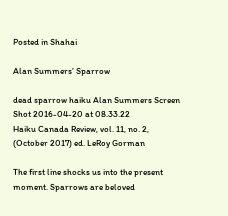Posted in Shahai

Alan Summers’ Sparrow

dead sparrow haiku Alan Summers Screen Shot 2016-04-20 at 08.33.22
Haiku Canada Review, vol. 11, no. 2, (October 2017) ed. LeRoy Gorman

The first line shocks us into the present moment. Sparrows are beloved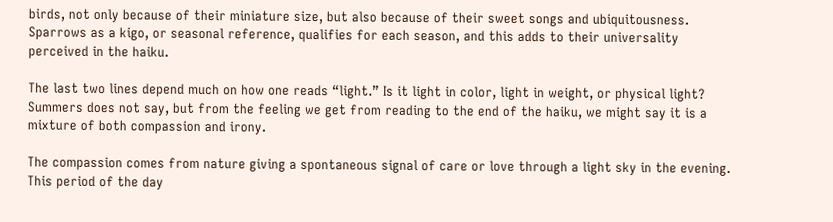birds, not only because of their miniature size, but also because of their sweet songs and ubiquitousness. Sparrows as a kigo, or seasonal reference, qualifies for each season, and this adds to their universality perceived in the haiku.

The last two lines depend much on how one reads “light.” Is it light in color, light in weight, or physical light? Summers does not say, but from the feeling we get from reading to the end of the haiku, we might say it is a mixture of both compassion and irony.

The compassion comes from nature giving a spontaneous signal of care or love through a light sky in the evening. This period of the day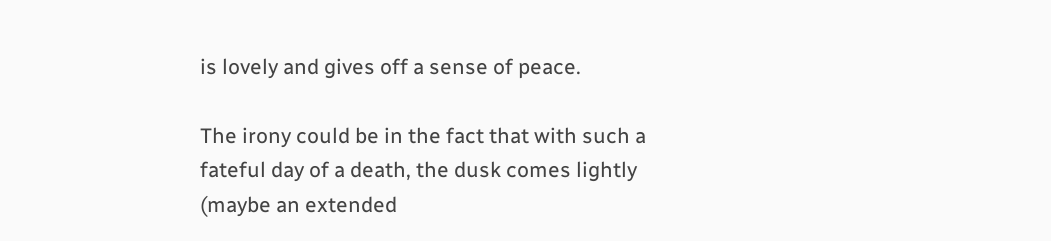is lovely and gives off a sense of peace.

The irony could be in the fact that with such a fateful day of a death, the dusk comes lightly (maybe an extended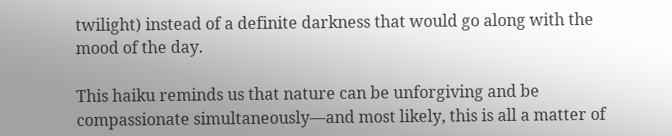twilight) instead of a definite darkness that would go along with the mood of the day.

This haiku reminds us that nature can be unforgiving and be compassionate simultaneously—and most likely, this is all a matter of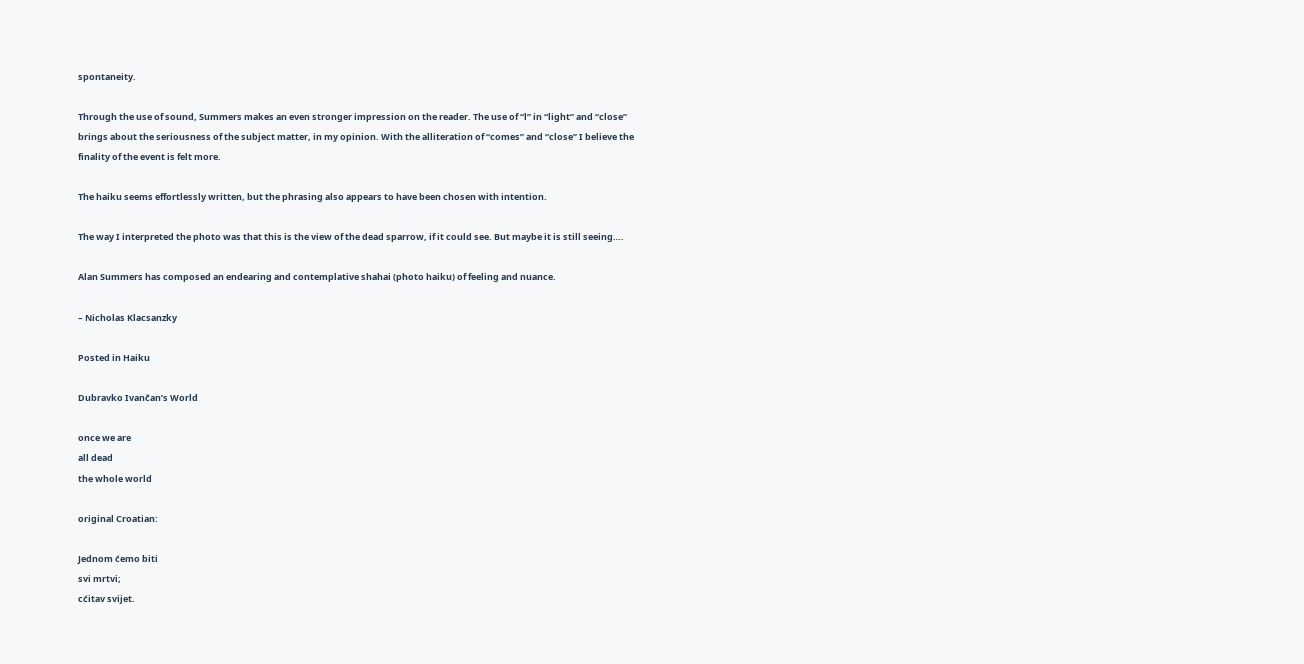spontaneity.

Through the use of sound, Summers makes an even stronger impression on the reader. The use of “l” in “light” and “close” brings about the seriousness of the subject matter, in my opinion. With the alliteration of “comes” and “close” I believe the finality of the event is felt more.

The haiku seems effortlessly written, but the phrasing also appears to have been chosen with intention.

The way I interpreted the photo was that this is the view of the dead sparrow, if it could see. But maybe it is still seeing….

Alan Summers has composed an endearing and contemplative shahai (photo haiku) of feeling and nuance.

– Nicholas Klacsanzky

Posted in Haiku

Dubravko Ivančan’s World

once we are
all dead
the whole world

original Croatian:

Jednom ćemo biti
svi mrtvi;
cćitav svijet.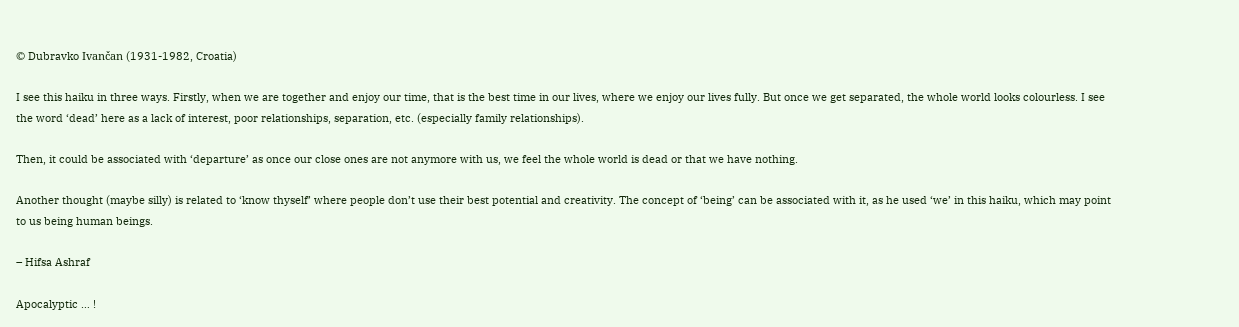© Dubravko Ivančan (1931-1982, Croatia)

I see this haiku in three ways. Firstly, when we are together and enjoy our time, that is the best time in our lives, where we enjoy our lives fully. But once we get separated, the whole world looks colourless. I see the word ‘dead’ here as a lack of interest, poor relationships, separation, etc. (especially family relationships).

Then, it could be associated with ‘departure’ as once our close ones are not anymore with us, we feel the whole world is dead or that we have nothing.

Another thought (maybe silly) is related to ‘know thyself’ where people don’t use their best potential and creativity. The concept of ‘being’ can be associated with it, as he used ‘we’ in this haiku, which may point to us being human beings.

– Hifsa Ashraf

Apocalyptic … !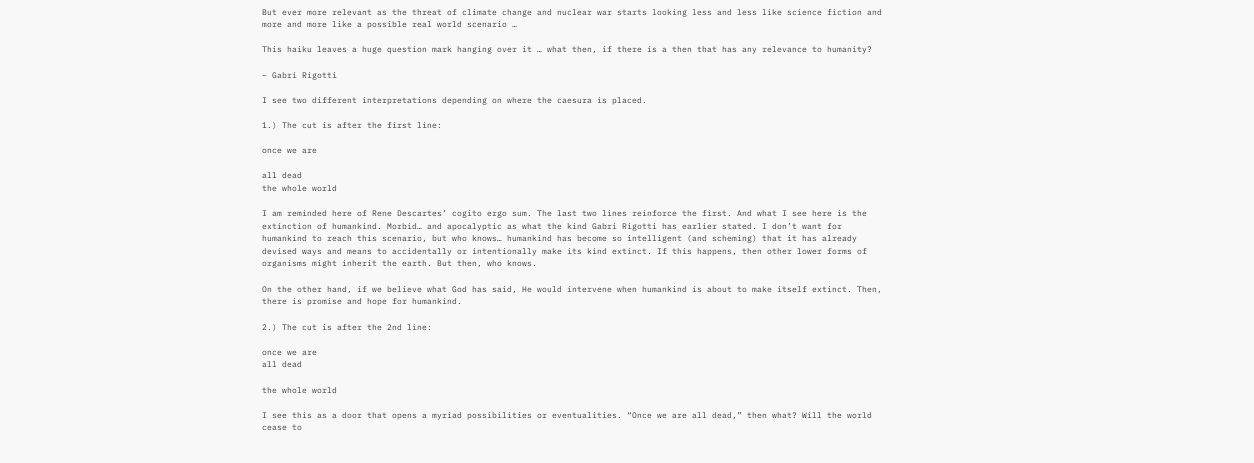But ever more relevant as the threat of climate change and nuclear war starts looking less and less like science fiction and more and more like a possible real world scenario …

This haiku leaves a huge question mark hanging over it … what then, if there is a then that has any relevance to humanity?

– Gabri Rigotti

I see two different interpretations depending on where the caesura is placed.

1.) The cut is after the first line:

once we are

all dead
the whole world

I am reminded here of Rene Descartes’ cogito ergo sum. The last two lines reinforce the first. And what I see here is the extinction of humankind. Morbid… and apocalyptic as what the kind Gabri Rigotti has earlier stated. I don’t want for humankind to reach this scenario, but who knows… humankind has become so intelligent (and scheming) that it has already devised ways and means to accidentally or intentionally make its kind extinct. If this happens, then other lower forms of organisms might inherit the earth. But then, who knows.

On the other hand, if we believe what God has said, He would intervene when humankind is about to make itself extinct. Then, there is promise and hope for humankind.

2.) The cut is after the 2nd line:

once we are
all dead

the whole world

I see this as a door that opens a myriad possibilities or eventualities. “Once we are all dead,” then what? Will the world cease to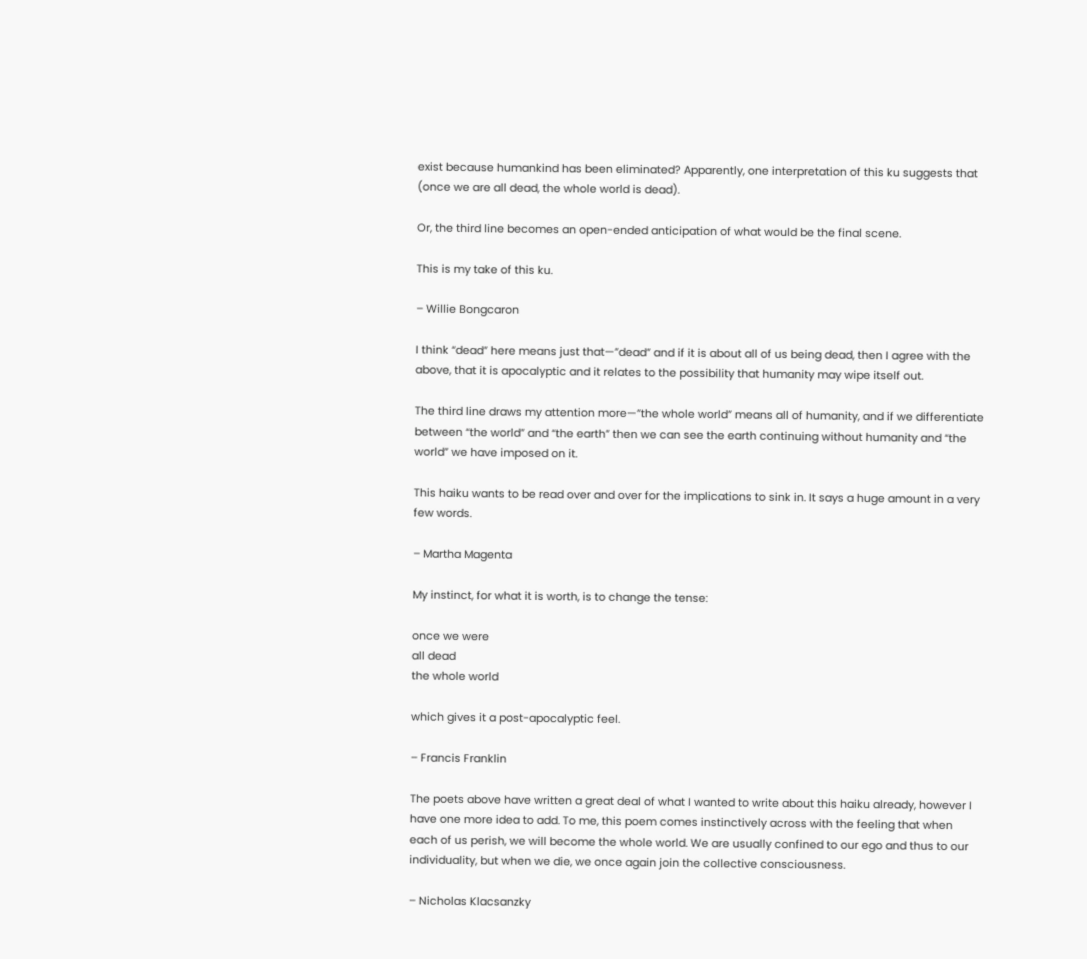exist because humankind has been eliminated? Apparently, one interpretation of this ku suggests that (once we are all dead, the whole world is dead).

Or, the third line becomes an open-ended anticipation of what would be the final scene.

This is my take of this ku.

– Willie Bongcaron

I think “dead” here means just that—”dead” and if it is about all of us being dead, then I agree with the above, that it is apocalyptic and it relates to the possibility that humanity may wipe itself out.

The third line draws my attention more—”the whole world” means all of humanity, and if we differentiate between “the world” and “the earth” then we can see the earth continuing without humanity and “the world” we have imposed on it.

This haiku wants to be read over and over for the implications to sink in. It says a huge amount in a very few words.

– Martha Magenta

My instinct, for what it is worth, is to change the tense:

once we were
all dead
the whole world

which gives it a post-apocalyptic feel.

– Francis Franklin

The poets above have written a great deal of what I wanted to write about this haiku already, however I have one more idea to add. To me, this poem comes instinctively across with the feeling that when each of us perish, we will become the whole world. We are usually confined to our ego and thus to our individuality, but when we die, we once again join the collective consciousness.

– Nicholas Klacsanzky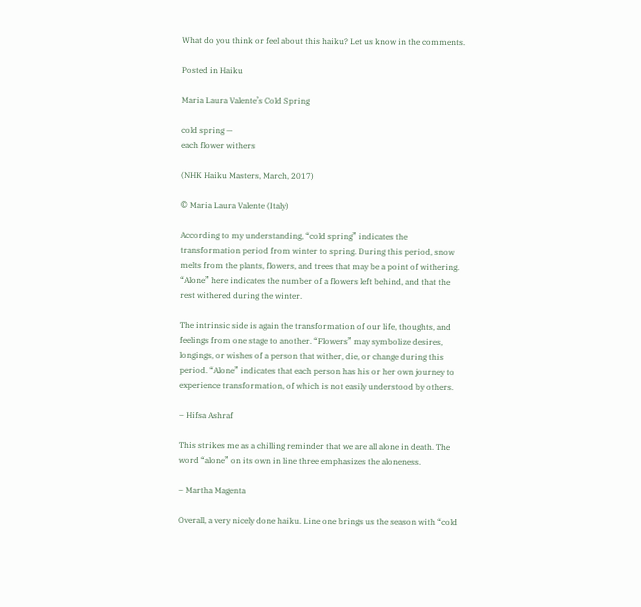What do you think or feel about this haiku? Let us know in the comments.

Posted in Haiku

Maria Laura Valente’s Cold Spring

cold spring —
each flower withers

(NHK Haiku Masters, March, 2017)

© Maria Laura Valente (Italy)

According to my understanding, “cold spring” indicates the transformation period from winter to spring. During this period, snow melts from the plants, flowers, and trees that may be a point of withering. “Alone” here indicates the number of a flowers left behind, and that the rest withered during the winter.

The intrinsic side is again the transformation of our life, thoughts, and feelings from one stage to another. “Flowers” may symbolize desires, longings, or wishes of a person that wither, die, or change during this period. “Alone” indicates that each person has his or her own journey to experience transformation, of which is not easily understood by others.

– Hifsa Ashraf

This strikes me as a chilling reminder that we are all alone in death. The word “alone” on its own in line three emphasizes the aloneness.

– Martha Magenta

Overall, a very nicely done haiku. Line one brings us the season with “cold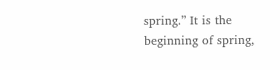spring.” It is the beginning of spring,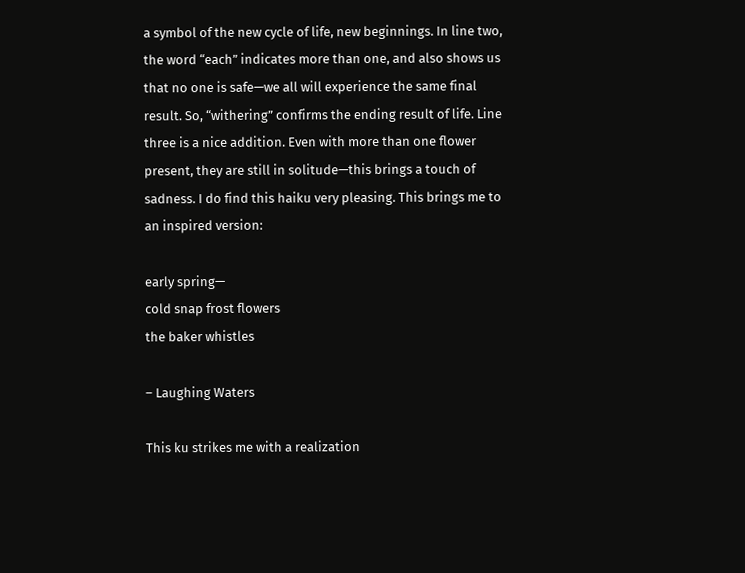a symbol of the new cycle of life, new beginnings. In line two, the word “each” indicates more than one, and also shows us that no one is safe—we all will experience the same final result. So, “withering” confirms the ending result of life. Line three is a nice addition. Even with more than one flower present, they are still in solitude—this brings a touch of sadness. I do find this haiku very pleasing. This brings me to an inspired version:

early spring—
cold snap frost flowers
the baker whistles

– Laughing Waters

This ku strikes me with a realization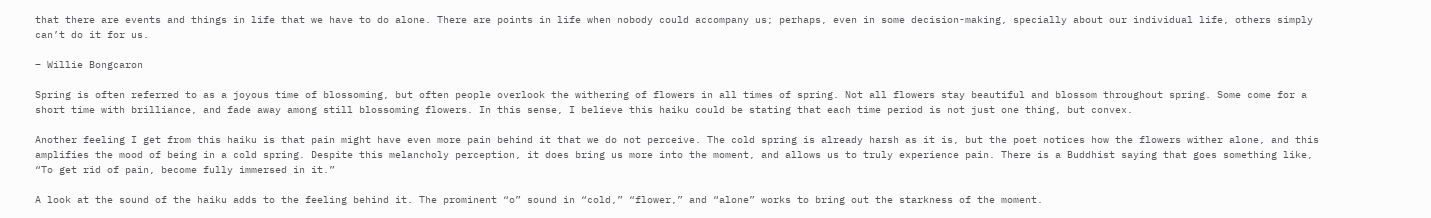that there are events and things in life that we have to do alone. There are points in life when nobody could accompany us; perhaps, even in some decision-making, specially about our individual life, others simply can’t do it for us.

– Willie Bongcaron

Spring is often referred to as a joyous time of blossoming, but often people overlook the withering of flowers in all times of spring. Not all flowers stay beautiful and blossom throughout spring. Some come for a short time with brilliance, and fade away among still blossoming flowers. In this sense, I believe this haiku could be stating that each time period is not just one thing, but convex.

Another feeling I get from this haiku is that pain might have even more pain behind it that we do not perceive. The cold spring is already harsh as it is, but the poet notices how the flowers wither alone, and this amplifies the mood of being in a cold spring. Despite this melancholy perception, it does bring us more into the moment, and allows us to truly experience pain. There is a Buddhist saying that goes something like, “To get rid of pain, become fully immersed in it.”

A look at the sound of the haiku adds to the feeling behind it. The prominent “o” sound in “cold,” “flower,” and “alone” works to bring out the starkness of the moment.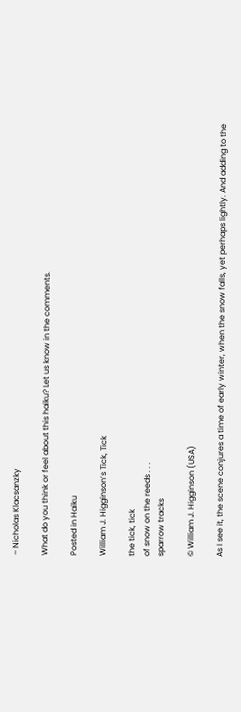– Nicholas Klacsanzky

What do you think or feel about this haiku? Let us know in the comments.

Posted in Haiku

William J. Higginson’s Tick, Tick

the tick, tick
of snow on the reeds . . .
sparrow tracks

© William J. Higginson (USA)

As I see it, the scene conjures a time of early winter, when the snow falls, yet perhaps lightly. And adding to the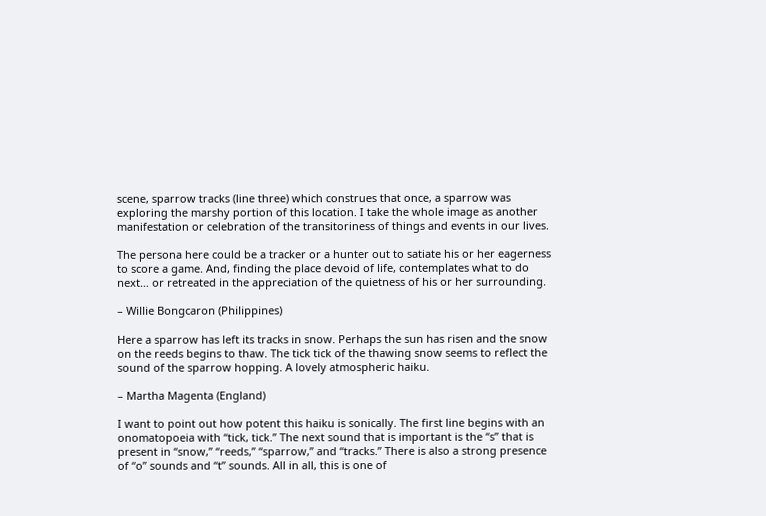scene, sparrow tracks (line three) which construes that once, a sparrow was exploring the marshy portion of this location. I take the whole image as another manifestation or celebration of the transitoriness of things and events in our lives.

The persona here could be a tracker or a hunter out to satiate his or her eagerness to score a game. And, finding the place devoid of life, contemplates what to do next… or retreated in the appreciation of the quietness of his or her surrounding.

– Willie Bongcaron (Philippines)

Here a sparrow has left its tracks in snow. Perhaps the sun has risen and the snow on the reeds begins to thaw. The tick tick of the thawing snow seems to reflect the sound of the sparrow hopping. A lovely atmospheric haiku.

– Martha Magenta (England)

I want to point out how potent this haiku is sonically. The first line begins with an onomatopoeia with “tick, tick.” The next sound that is important is the “s” that is present in “snow,” “reeds,” “sparrow,” and “tracks.” There is also a strong presence of “o” sounds and “t” sounds. All in all, this is one of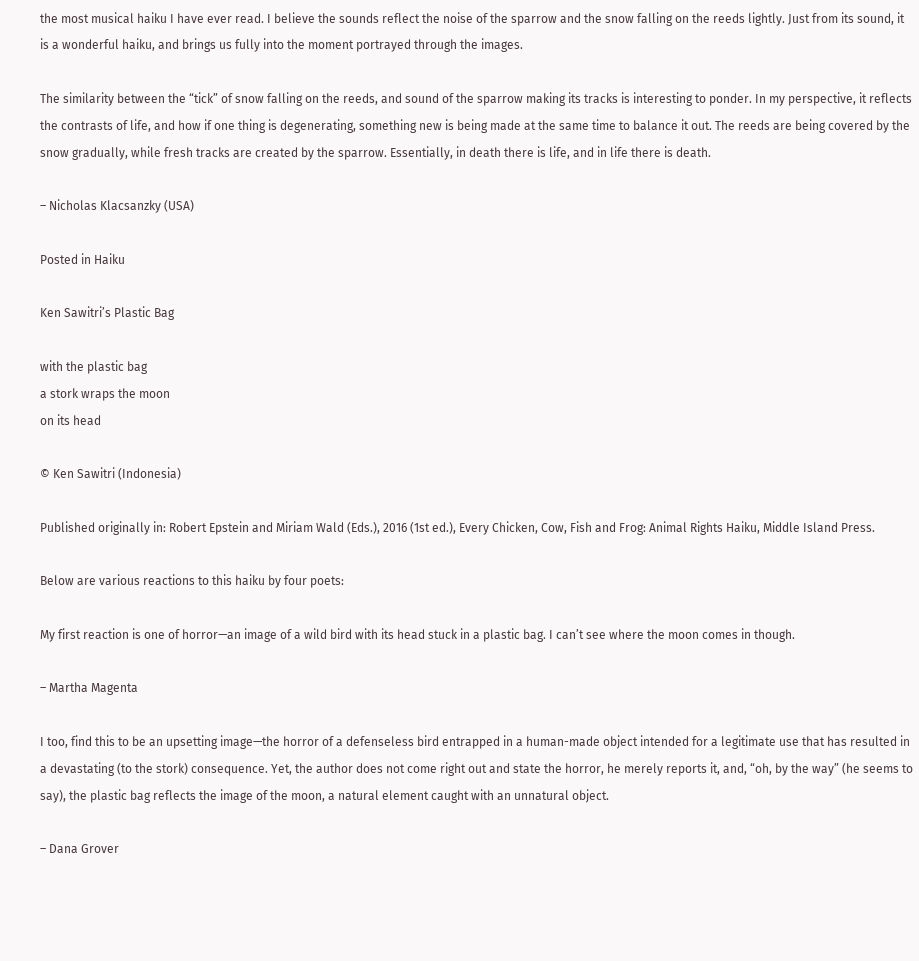the most musical haiku I have ever read. I believe the sounds reflect the noise of the sparrow and the snow falling on the reeds lightly. Just from its sound, it is a wonderful haiku, and brings us fully into the moment portrayed through the images.

The similarity between the “tick” of snow falling on the reeds, and sound of the sparrow making its tracks is interesting to ponder. In my perspective, it reflects the contrasts of life, and how if one thing is degenerating, something new is being made at the same time to balance it out. The reeds are being covered by the snow gradually, while fresh tracks are created by the sparrow. Essentially, in death there is life, and in life there is death.

– Nicholas Klacsanzky (USA)

Posted in Haiku

Ken Sawitri’s Plastic Bag

with the plastic bag
a stork wraps the moon
on its head

© Ken Sawitri (Indonesia)

Published originally in: Robert Epstein and Miriam Wald (Eds.), 2016 (1st ed.), Every Chicken, Cow, Fish and Frog: Animal Rights Haiku, Middle Island Press.

Below are various reactions to this haiku by four poets:

My first reaction is one of horror—an image of a wild bird with its head stuck in a plastic bag. I can’t see where the moon comes in though.

– Martha Magenta

I too, find this to be an upsetting image—the horror of a defenseless bird entrapped in a human-made object intended for a legitimate use that has resulted in a devastating (to the stork) consequence. Yet, the author does not come right out and state the horror, he merely reports it, and, “oh, by the way” (he seems to say), the plastic bag reflects the image of the moon, a natural element caught with an unnatural object.

– Dana Grover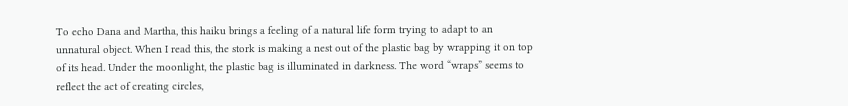To echo Dana and Martha, this haiku brings a feeling of a natural life form trying to adapt to an unnatural object. When I read this, the stork is making a nest out of the plastic bag by wrapping it on top of its head. Under the moonlight, the plastic bag is illuminated in darkness. The word “wraps” seems to reflect the act of creating circles,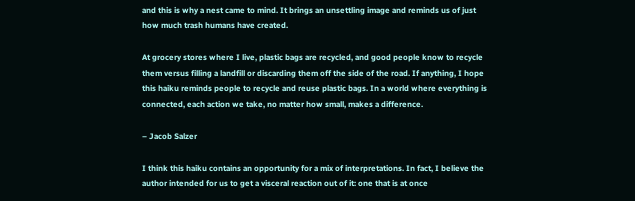and this is why a nest came to mind. It brings an unsettling image and reminds us of just how much trash humans have created.

At grocery stores where I live, plastic bags are recycled, and good people know to recycle them versus filling a landfill or discarding them off the side of the road. If anything, I hope this haiku reminds people to recycle and reuse plastic bags. In a world where everything is connected, each action we take, no matter how small, makes a difference.

– Jacob Salzer

I think this haiku contains an opportunity for a mix of interpretations. In fact, I believe the author intended for us to get a visceral reaction out of it: one that is at once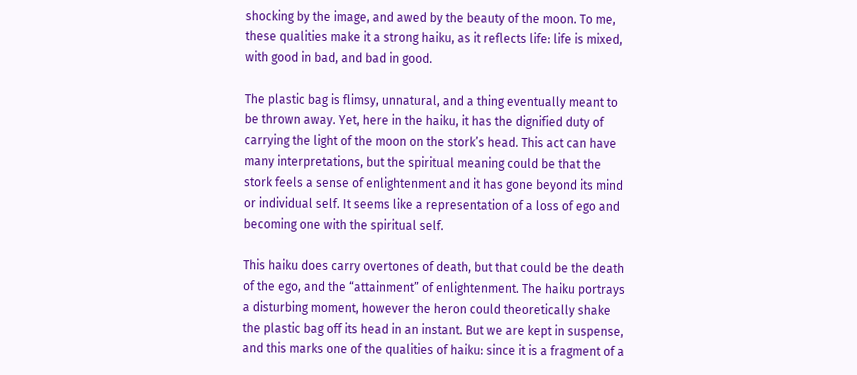shocking by the image, and awed by the beauty of the moon. To me, these qualities make it a strong haiku, as it reflects life: life is mixed, with good in bad, and bad in good.

The plastic bag is flimsy, unnatural, and a thing eventually meant to be thrown away. Yet, here in the haiku, it has the dignified duty of carrying the light of the moon on the stork’s head. This act can have many interpretations, but the spiritual meaning could be that the stork feels a sense of enlightenment and it has gone beyond its mind or individual self. It seems like a representation of a loss of ego and becoming one with the spiritual self.

This haiku does carry overtones of death, but that could be the death of the ego, and the “attainment” of enlightenment. The haiku portrays a disturbing moment, however the heron could theoretically shake the plastic bag off its head in an instant. But we are kept in suspense, and this marks one of the qualities of haiku: since it is a fragment of a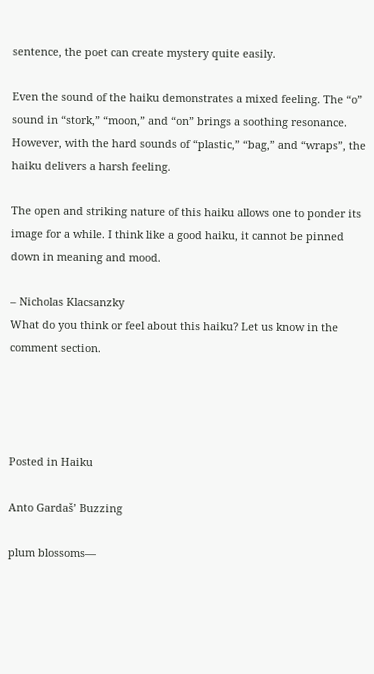sentence, the poet can create mystery quite easily.

Even the sound of the haiku demonstrates a mixed feeling. The “o” sound in “stork,” “moon,” and “on” brings a soothing resonance. However, with the hard sounds of “plastic,” “bag,” and “wraps”, the haiku delivers a harsh feeling.

The open and striking nature of this haiku allows one to ponder its image for a while. I think like a good haiku, it cannot be pinned down in meaning and mood.

– Nicholas Klacsanzky
What do you think or feel about this haiku? Let us know in the comment section.




Posted in Haiku

Anto Gardaš’ Buzzing

plum blossoms—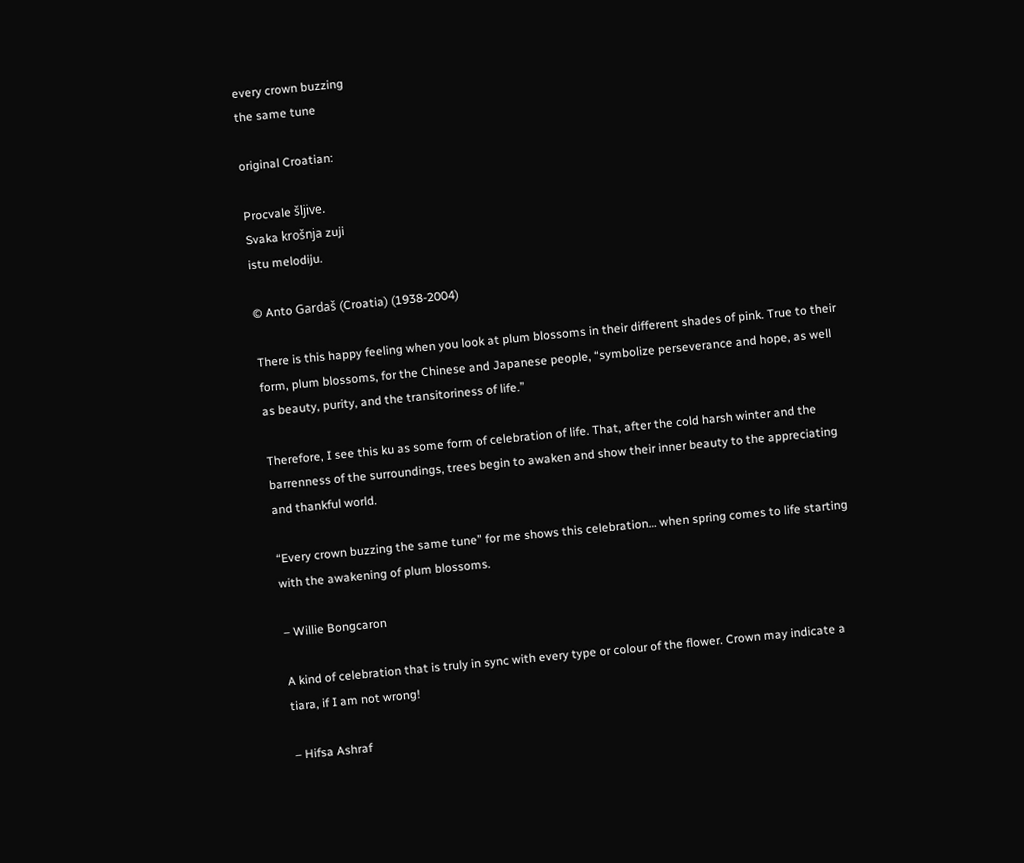every crown buzzing
the same tune

original Croatian:

Procvale šljive.
Svaka krošnja zuji
istu melodiju.

© Anto Gardaš (Croatia) (1938-2004)

There is this happy feeling when you look at plum blossoms in their different shades of pink. True to their form, plum blossoms, for the Chinese and Japanese people, “symbolize perseverance and hope, as well as beauty, purity, and the transitoriness of life.”

Therefore, I see this ku as some form of celebration of life. That, after the cold harsh winter and the barrenness of the surroundings, trees begin to awaken and show their inner beauty to the appreciating and thankful world.

“Every crown buzzing the same tune” for me shows this celebration… when spring comes to life starting with the awakening of plum blossoms.

– Willie Bongcaron

A kind of celebration that is truly in sync with every type or colour of the flower. Crown may indicate a tiara, if I am not wrong!

– Hifsa Ashraf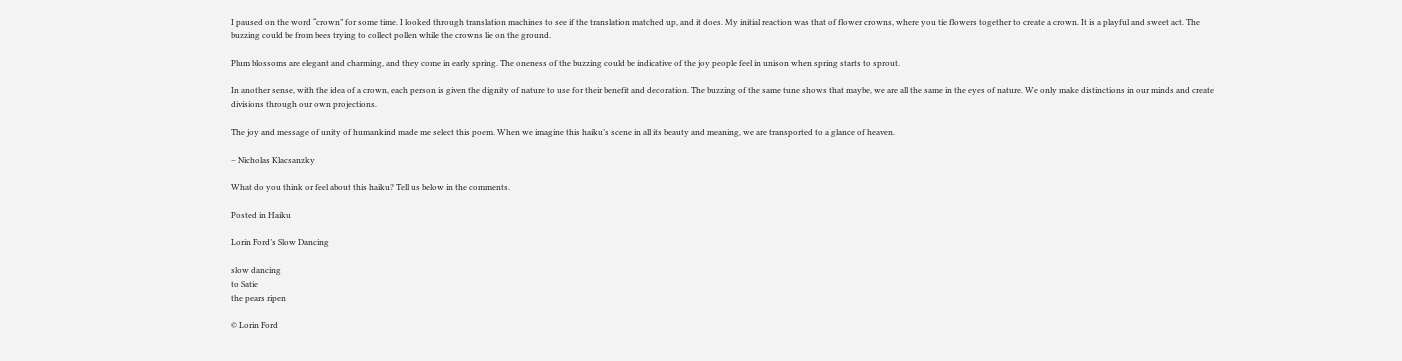I paused on the word “crown” for some time. I looked through translation machines to see if the translation matched up, and it does. My initial reaction was that of flower crowns, where you tie flowers together to create a crown. It is a playful and sweet act. The buzzing could be from bees trying to collect pollen while the crowns lie on the ground.

Plum blossoms are elegant and charming, and they come in early spring. The oneness of the buzzing could be indicative of the joy people feel in unison when spring starts to sprout.

In another sense, with the idea of a crown, each person is given the dignity of nature to use for their benefit and decoration. The buzzing of the same tune shows that maybe, we are all the same in the eyes of nature. We only make distinctions in our minds and create divisions through our own projections.

The joy and message of unity of humankind made me select this poem. When we imagine this haiku’s scene in all its beauty and meaning, we are transported to a glance of heaven.

– Nicholas Klacsanzky

What do you think or feel about this haiku? Tell us below in the comments.

Posted in Haiku

Lorin Ford’s Slow Dancing

slow dancing
to Satie
the pears ripen

© Lorin Ford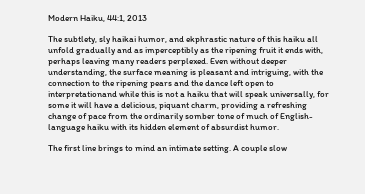Modern Haiku, 44:1, 2013

The subtlety, sly haikai humor, and ekphrastic nature of this haiku all unfold gradually and as imperceptibly as the ripening fruit it ends with, perhaps leaving many readers perplexed. Even without deeper understanding, the surface meaning is pleasant and intriguing, with the connection to the ripening pears and the dance left open to interpretationand while this is not a haiku that will speak universally, for some it will have a delicious, piquant charm, providing a refreshing change of pace from the ordinarily somber tone of much of English-language haiku with its hidden element of absurdist humor.

The first line brings to mind an intimate setting. A couple slow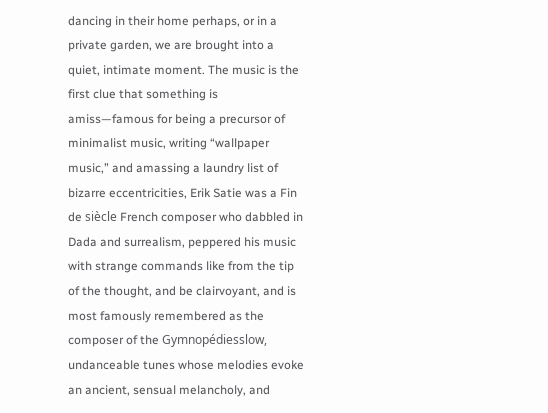dancing in their home perhaps, or in a private garden, we are brought into a quiet, intimate moment. The music is the first clue that something is amiss—famous for being a precursor of minimalist music, writing “wallpaper music,” and amassing a laundry list of bizarre eccentricities, Erik Satie was a Fin de siècle French composer who dabbled in Dada and surrealism, peppered his music with strange commands like from the tip of the thought, and be clairvoyant, and is most famously remembered as the composer of the Gymnopédiesslow, undanceable tunes whose melodies evoke an ancient, sensual melancholy, and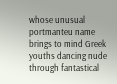whose unusual portmanteu name brings to mind Greek youths dancing nude through fantastical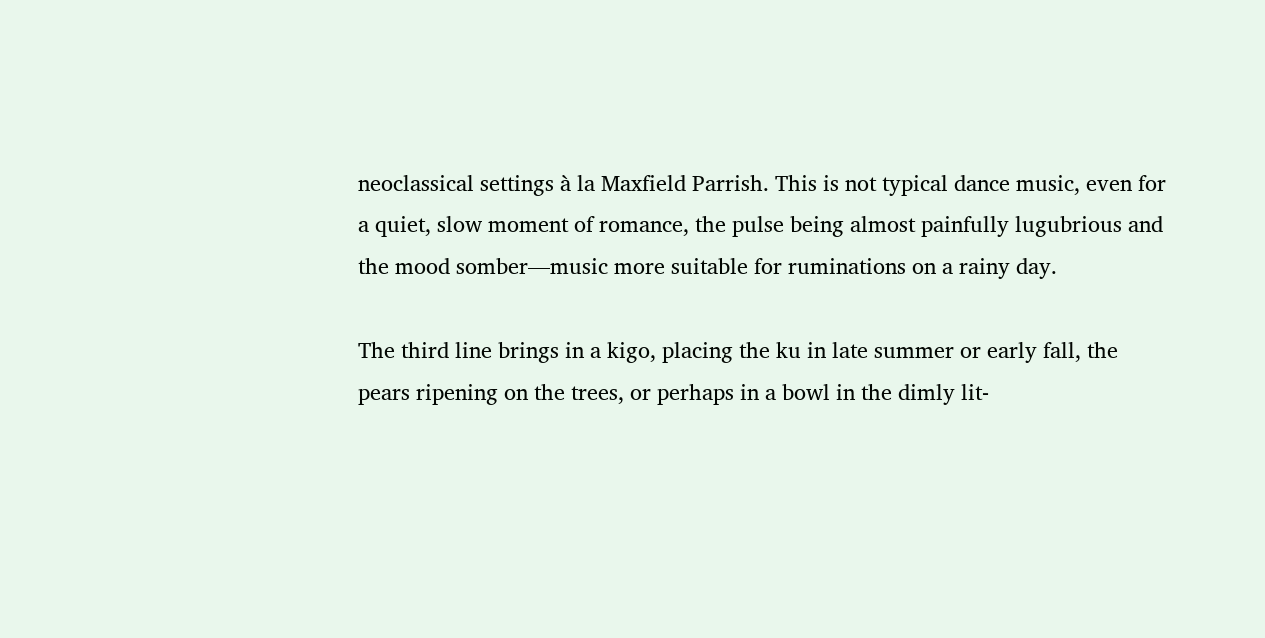neoclassical settings à la Maxfield Parrish. This is not typical dance music, even for a quiet, slow moment of romance, the pulse being almost painfully lugubrious and the mood somber—music more suitable for ruminations on a rainy day.

The third line brings in a kigo, placing the ku in late summer or early fall, the pears ripening on the trees, or perhaps in a bowl in the dimly lit-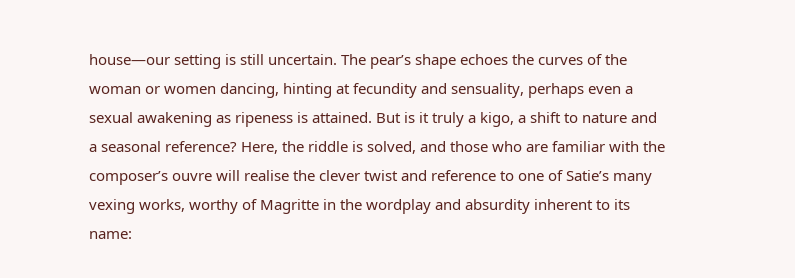house—our setting is still uncertain. The pear’s shape echoes the curves of the woman or women dancing, hinting at fecundity and sensuality, perhaps even a sexual awakening as ripeness is attained. But is it truly a kigo, a shift to nature and a seasonal reference? Here, the riddle is solved, and those who are familiar with the composer’s ouvre will realise the clever twist and reference to one of Satie’s many vexing works, worthy of Magritte in the wordplay and absurdity inherent to its name: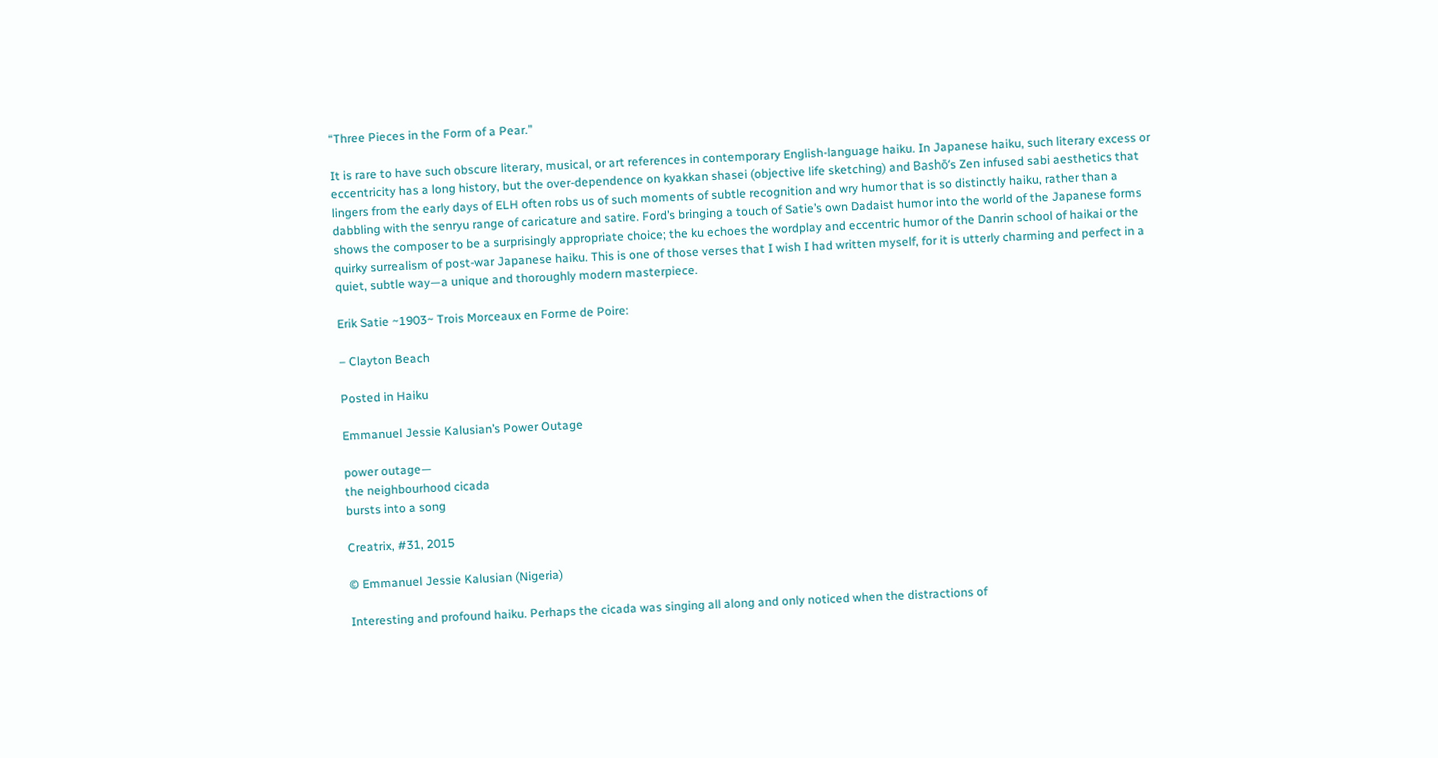“Three Pieces in the Form of a Pear.”

It is rare to have such obscure literary, musical, or art references in contemporary English-language haiku. In Japanese haiku, such literary excess or eccentricity has a long history, but the over-dependence on kyakkan shasei (objective life sketching) and Bashō‘s Zen infused sabi aesthetics that lingers from the early days of ELH often robs us of such moments of subtle recognition and wry humor that is so distinctly haiku, rather than a dabbling with the senryu range of caricature and satire. Ford’s bringing a touch of Satie’s own Dadaist humor into the world of the Japanese forms shows the composer to be a surprisingly appropriate choice; the ku echoes the wordplay and eccentric humor of the Danrin school of haikai or the quirky surrealism of post-war Japanese haiku. This is one of those verses that I wish I had written myself, for it is utterly charming and perfect in a quiet, subtle way—a unique and thoroughly modern masterpiece.

Erik Satie ~1903~ Trois Morceaux en Forme de Poire:

– Clayton Beach

Posted in Haiku

Emmanuel Jessie Kalusian’s Power Outage

power outage—
the neighbourhood cicada
bursts into a song

Creatrix, #31, 2015

© Emmanuel Jessie Kalusian (Nigeria)

Interesting and profound haiku. Perhaps the cicada was singing all along and only noticed when the distractions of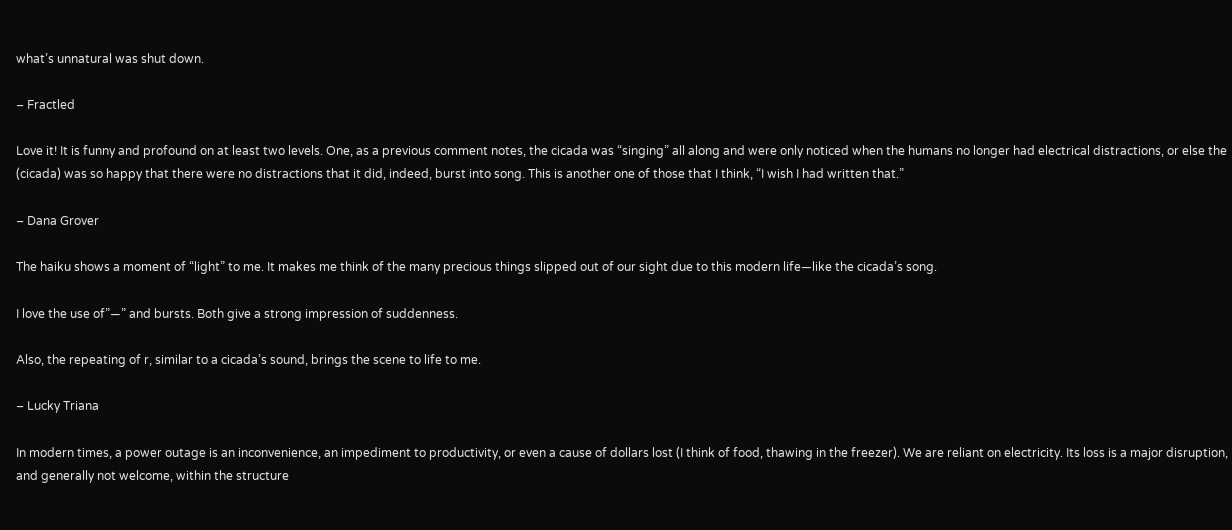what’s unnatural was shut down.

– Fractled

Love it! It is funny and profound on at least two levels. One, as a previous comment notes, the cicada was “singing” all along and were only noticed when the humans no longer had electrical distractions, or else the (cicada) was so happy that there were no distractions that it did, indeed, burst into song. This is another one of those that I think, “I wish I had written that.”

– Dana Grover

The haiku shows a moment of “light” to me. It makes me think of the many precious things slipped out of our sight due to this modern life—like the cicada’s song.

I love the use of”—” and bursts. Both give a strong impression of suddenness.

Also, the repeating of r, similar to a cicada’s sound, brings the scene to life to me.

– Lucky Triana

In modern times, a power outage is an inconvenience, an impediment to productivity, or even a cause of dollars lost (I think of food, thawing in the freezer). We are reliant on electricity. Its loss is a major disruption, and generally not welcome, within the structure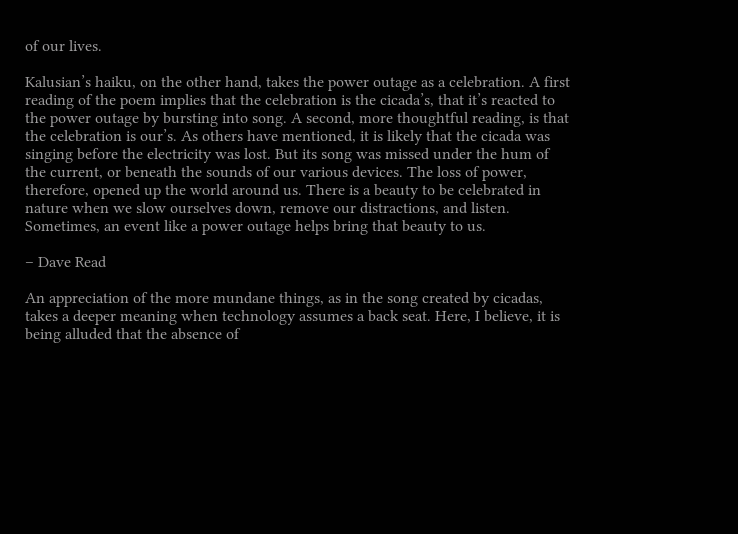of our lives.

Kalusian’s haiku, on the other hand, takes the power outage as a celebration. A first reading of the poem implies that the celebration is the cicada’s, that it’s reacted to the power outage by bursting into song. A second, more thoughtful reading, is that the celebration is our’s. As others have mentioned, it is likely that the cicada was singing before the electricity was lost. But its song was missed under the hum of the current, or beneath the sounds of our various devices. The loss of power, therefore, opened up the world around us. There is a beauty to be celebrated in nature when we slow ourselves down, remove our distractions, and listen. Sometimes, an event like a power outage helps bring that beauty to us.

– Dave Read

An appreciation of the more mundane things, as in the song created by cicadas, takes a deeper meaning when technology assumes a back seat. Here, I believe, it is being alluded that the absence of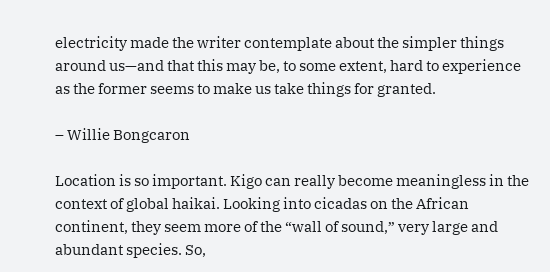electricity made the writer contemplate about the simpler things around us—and that this may be, to some extent, hard to experience as the former seems to make us take things for granted.

– Willie Bongcaron

Location is so important. Kigo can really become meaningless in the context of global haikai. Looking into cicadas on the African continent, they seem more of the “wall of sound,” very large and abundant species. So,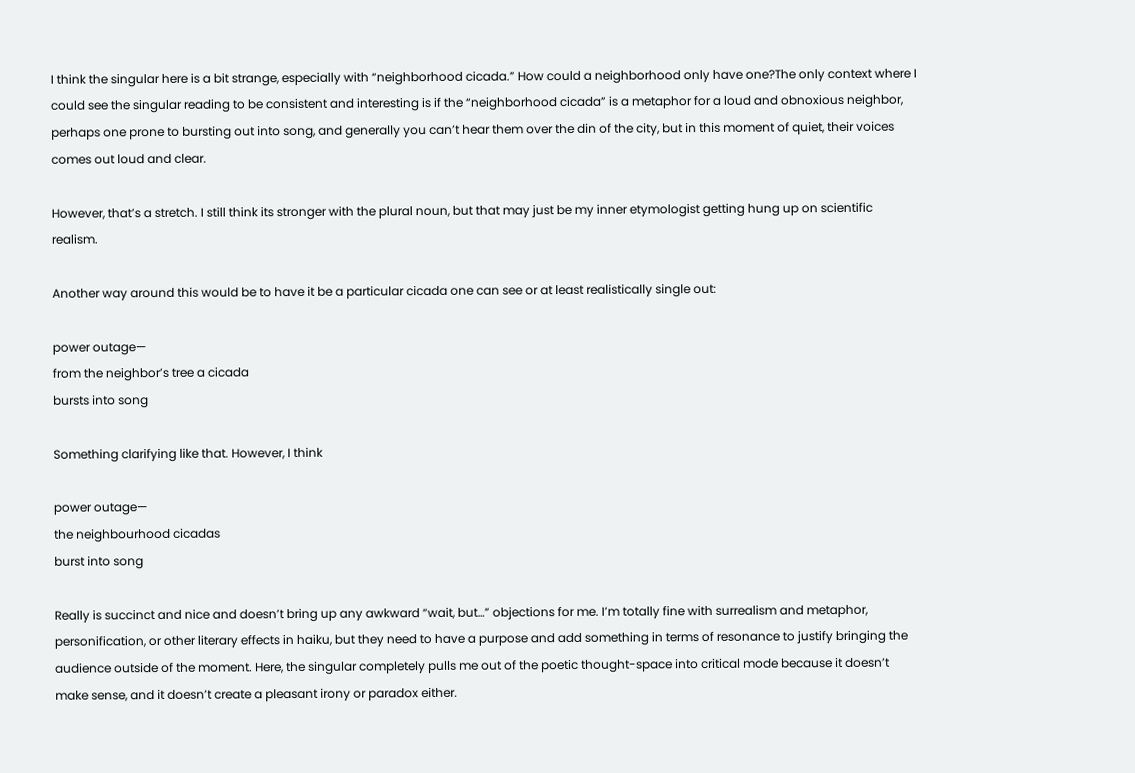I think the singular here is a bit strange, especially with “neighborhood cicada.” How could a neighborhood only have one?The only context where I could see the singular reading to be consistent and interesting is if the “neighborhood cicada” is a metaphor for a loud and obnoxious neighbor, perhaps one prone to bursting out into song, and generally you can’t hear them over the din of the city, but in this moment of quiet, their voices comes out loud and clear.

However, that’s a stretch. I still think its stronger with the plural noun, but that may just be my inner etymologist getting hung up on scientific realism.

Another way around this would be to have it be a particular cicada one can see or at least realistically single out:

power outage—
from the neighbor’s tree a cicada
bursts into song

Something clarifying like that. However, I think

power outage—
the neighbourhood cicadas
burst into song

Really is succinct and nice and doesn’t bring up any awkward “wait, but…” objections for me. I’m totally fine with surrealism and metaphor, personification, or other literary effects in haiku, but they need to have a purpose and add something in terms of resonance to justify bringing the audience outside of the moment. Here, the singular completely pulls me out of the poetic thought-space into critical mode because it doesn’t make sense, and it doesn’t create a pleasant irony or paradox either.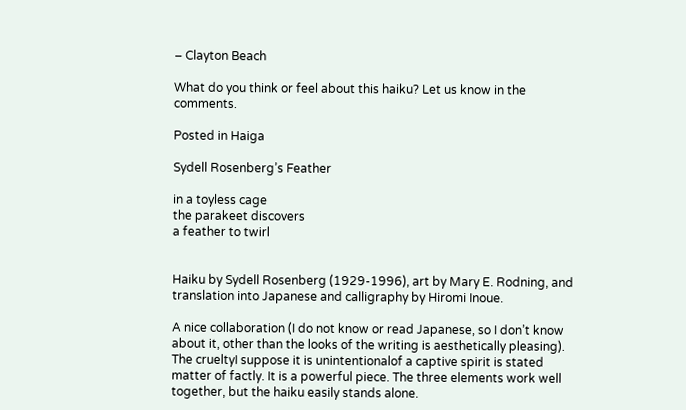– Clayton Beach

What do you think or feel about this haiku? Let us know in the comments.

Posted in Haiga

Sydell Rosenberg’s Feather

in a toyless cage
the parakeet discovers
a feather to twirl


Haiku by Sydell Rosenberg (1929-1996), art by Mary E. Rodning, and translation into Japanese and calligraphy by Hiromi Inoue.

A nice collaboration (I do not know or read Japanese, so I don’t know about it, other than the looks of the writing is aesthetically pleasing). The crueltyI suppose it is unintentionalof a captive spirit is stated matter of factly. It is a powerful piece. The three elements work well together, but the haiku easily stands alone.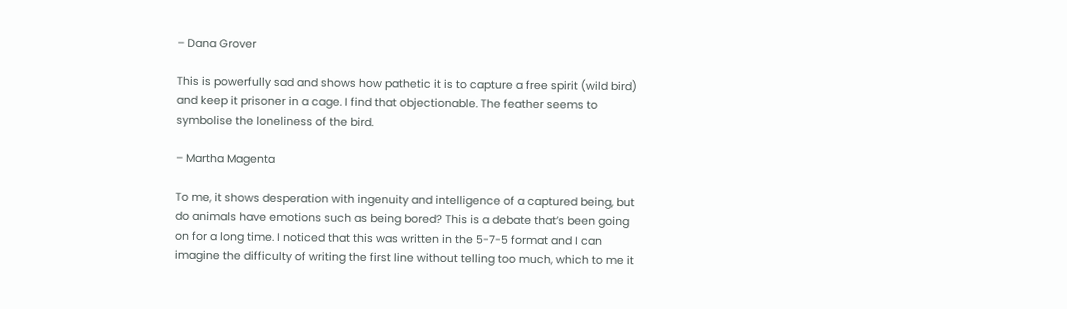– Dana Grover

This is powerfully sad and shows how pathetic it is to capture a free spirit (wild bird) and keep it prisoner in a cage. I find that objectionable. The feather seems to symbolise the loneliness of the bird.

– Martha Magenta

To me, it shows desperation with ingenuity and intelligence of a captured being, but do animals have emotions such as being bored? This is a debate that’s been going on for a long time. I noticed that this was written in the 5-7-5 format and I can imagine the difficulty of writing the first line without telling too much, which to me it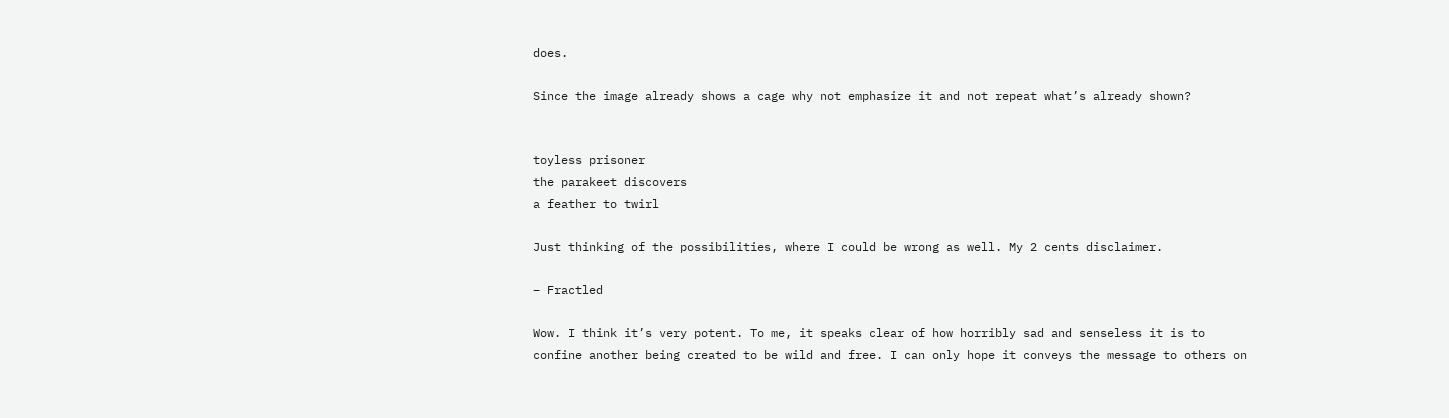does.

Since the image already shows a cage why not emphasize it and not repeat what’s already shown?


toyless prisoner
the parakeet discovers
a feather to twirl

Just thinking of the possibilities, where I could be wrong as well. My 2 cents disclaimer.

– Fractled

Wow. I think it’s very potent. To me, it speaks clear of how horribly sad and senseless it is to confine another being created to be wild and free. I can only hope it conveys the message to others on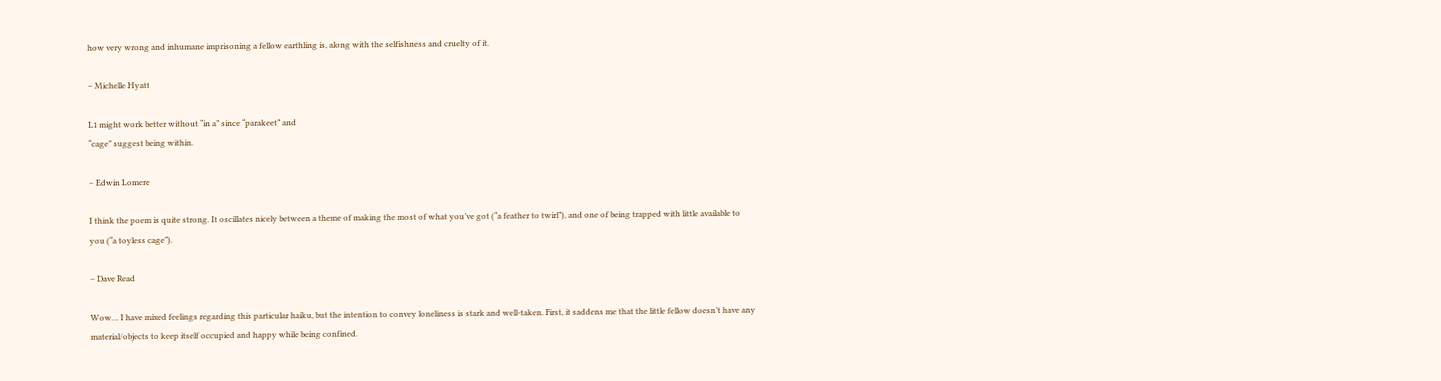how very wrong and inhumane imprisoning a fellow earthling is, along with the selfishness and cruelty of it.

– Michelle Hyatt

L1 might work better without “in a” since “parakeet” and
“cage” suggest being within.

– Edwin Lomere

I think the poem is quite strong. It oscillates nicely between a theme of making the most of what you’ve got (“a feather to twirl”), and one of being trapped with little available to you (“a toyless cage”).

– Dave Read

Wow… I have mixed feelings regarding this particular haiku, but the intention to convey loneliness is stark and well-taken. First, it saddens me that the little fellow doesn’t have any material/objects to keep itself occupied and happy while being confined.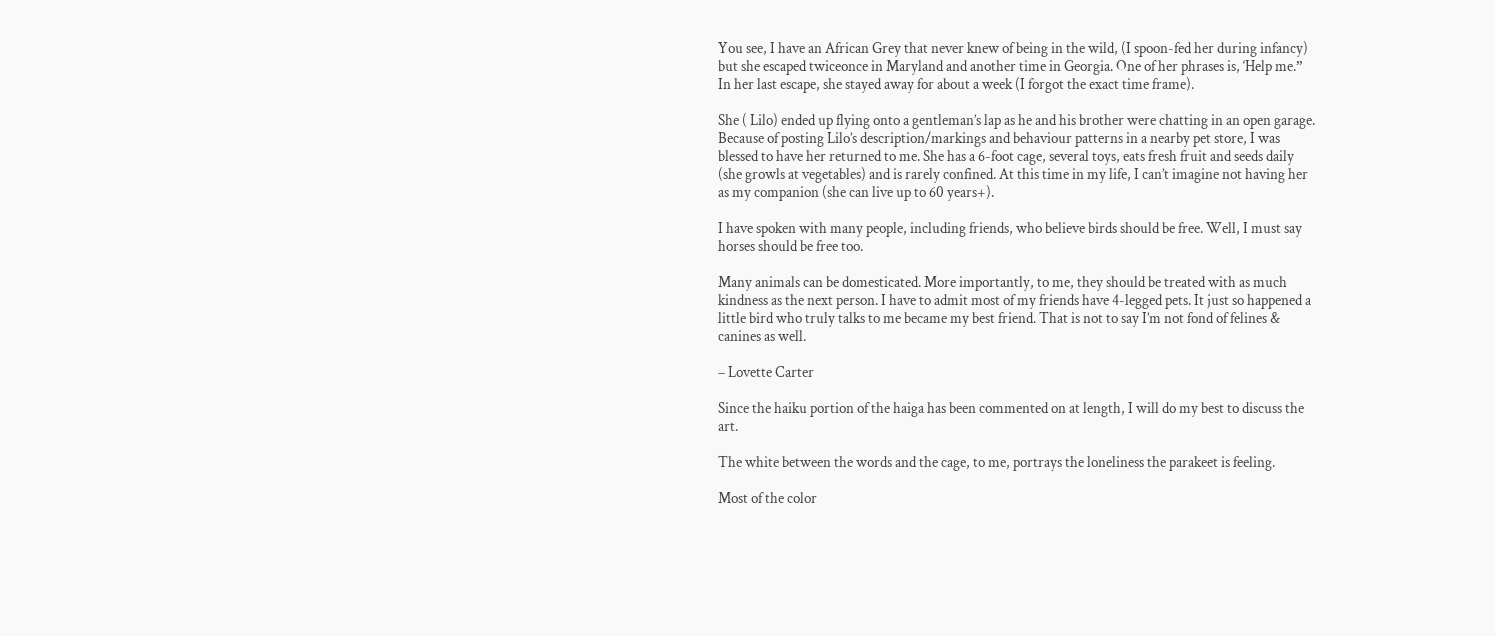You see, I have an African Grey that never knew of being in the wild, (I spoon-fed her during infancy) but she escaped twiceonce in Maryland and another time in Georgia. One of her phrases is, ‘Help me.” In her last escape, she stayed away for about a week (I forgot the exact time frame).

She ( Lilo) ended up flying onto a gentleman’s lap as he and his brother were chatting in an open garage. Because of posting Lilo’s description/markings and behaviour patterns in a nearby pet store, I was blessed to have her returned to me. She has a 6-foot cage, several toys, eats fresh fruit and seeds daily (she growls at vegetables) and is rarely confined. At this time in my life, I can’t imagine not having her as my companion (she can live up to 60 years+).

I have spoken with many people, including friends, who believe birds should be free. Well, I must say horses should be free too.

Many animals can be domesticated. More importantly, to me, they should be treated with as much kindness as the next person. I have to admit most of my friends have 4-legged pets. It just so happened a little bird who truly talks to me became my best friend. That is not to say I’m not fond of felines & canines as well.

– Lovette Carter

Since the haiku portion of the haiga has been commented on at length, I will do my best to discuss the art.

The white between the words and the cage, to me, portrays the loneliness the parakeet is feeling.

Most of the color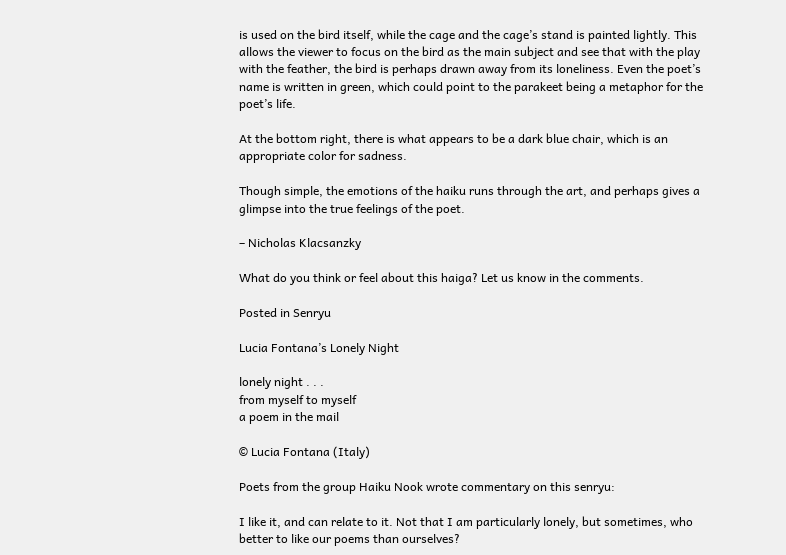is used on the bird itself, while the cage and the cage’s stand is painted lightly. This allows the viewer to focus on the bird as the main subject and see that with the play with the feather, the bird is perhaps drawn away from its loneliness. Even the poet’s name is written in green, which could point to the parakeet being a metaphor for the poet’s life.

At the bottom right, there is what appears to be a dark blue chair, which is an appropriate color for sadness.

Though simple, the emotions of the haiku runs through the art, and perhaps gives a glimpse into the true feelings of the poet.

– Nicholas Klacsanzky

What do you think or feel about this haiga? Let us know in the comments.

Posted in Senryu

Lucia Fontana’s Lonely Night

lonely night . . .
from myself to myself
a poem in the mail

© Lucia Fontana (Italy)

Poets from the group Haiku Nook wrote commentary on this senryu:

I like it, and can relate to it. Not that I am particularly lonely, but sometimes, who better to like our poems than ourselves?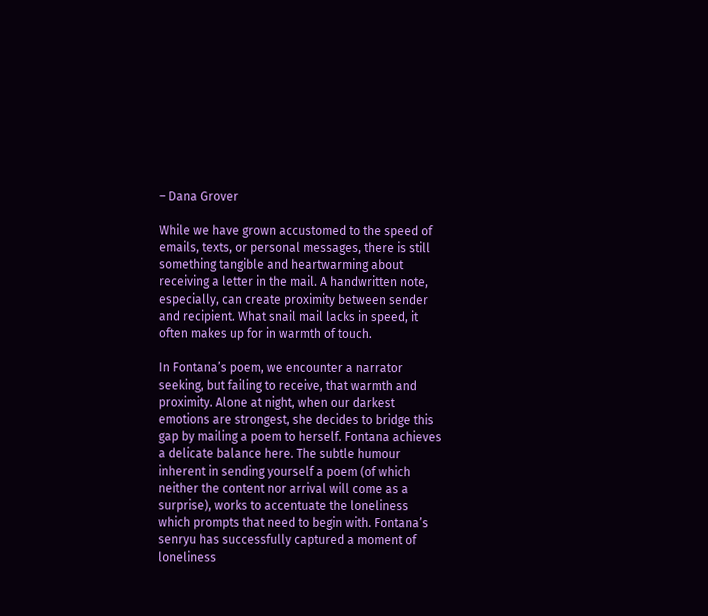– Dana Grover

While we have grown accustomed to the speed of emails, texts, or personal messages, there is still something tangible and heartwarming about receiving a letter in the mail. A handwritten note, especially, can create proximity between sender and recipient. What snail mail lacks in speed, it often makes up for in warmth of touch.

In Fontana’s poem, we encounter a narrator seeking, but failing to receive, that warmth and proximity. Alone at night, when our darkest emotions are strongest, she decides to bridge this gap by mailing a poem to herself. Fontana achieves a delicate balance here. The subtle humour inherent in sending yourself a poem (of which neither the content nor arrival will come as a surprise), works to accentuate the loneliness which prompts that need to begin with. Fontana’s senryu has successfully captured a moment of loneliness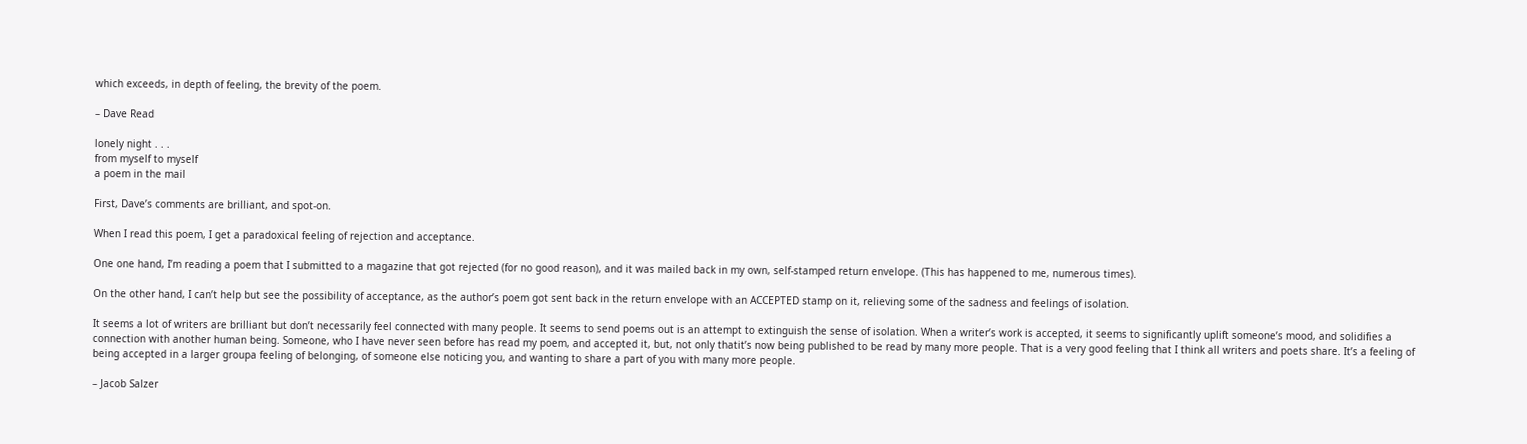which exceeds, in depth of feeling, the brevity of the poem.

– Dave Read

lonely night . . .
from myself to myself
a poem in the mail

First, Dave’s comments are brilliant, and spot-on.

When I read this poem, I get a paradoxical feeling of rejection and acceptance.

One one hand, I’m reading a poem that I submitted to a magazine that got rejected (for no good reason), and it was mailed back in my own, self-stamped return envelope. (This has happened to me, numerous times).

On the other hand, I can’t help but see the possibility of acceptance, as the author’s poem got sent back in the return envelope with an ACCEPTED stamp on it, relieving some of the sadness and feelings of isolation.

It seems a lot of writers are brilliant but don’t necessarily feel connected with many people. It seems to send poems out is an attempt to extinguish the sense of isolation. When a writer’s work is accepted, it seems to significantly uplift someone’s mood, and solidifies a connection with another human being. Someone, who I have never seen before has read my poem, and accepted it, but, not only thatit’s now being published to be read by many more people. That is a very good feeling that I think all writers and poets share. It’s a feeling of being accepted in a larger groupa feeling of belonging, of someone else noticing you, and wanting to share a part of you with many more people.

– Jacob Salzer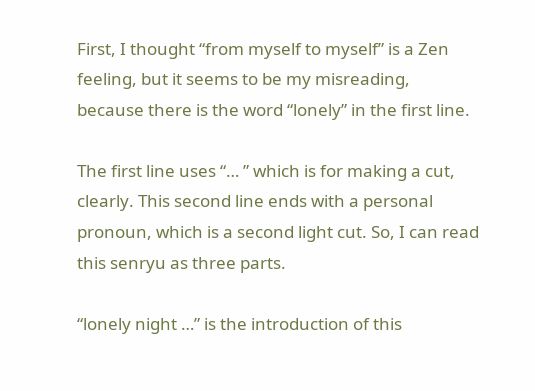First, I thought “from myself to myself” is a Zen feeling, but it seems to be my misreading, because there is the word “lonely” in the first line.

The first line uses “… ” which is for making a cut, clearly. This second line ends with a personal pronoun, which is a second light cut. So, I can read this senryu as three parts.

“lonely night …” is the introduction of this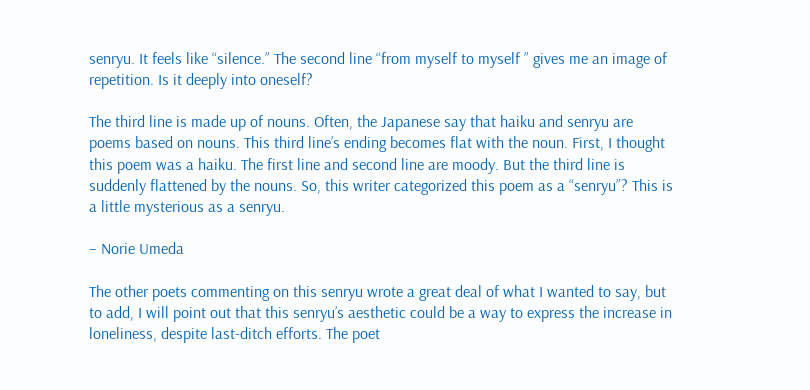senryu. It feels like “silence.” The second line “from myself to myself ” gives me an image of repetition. Is it deeply into oneself?

The third line is made up of nouns. Often, the Japanese say that haiku and senryu are poems based on nouns. This third line’s ending becomes flat with the noun. First, I thought this poem was a haiku. The first line and second line are moody. But the third line is suddenly flattened by the nouns. So, this writer categorized this poem as a “senryu”? This is a little mysterious as a senryu.

– Norie Umeda

The other poets commenting on this senryu wrote a great deal of what I wanted to say, but to add, I will point out that this senryu’s aesthetic could be a way to express the increase in loneliness, despite last-ditch efforts. The poet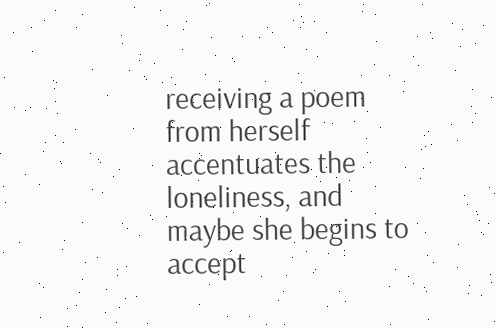receiving a poem from herself accentuates the loneliness, and maybe she begins to accept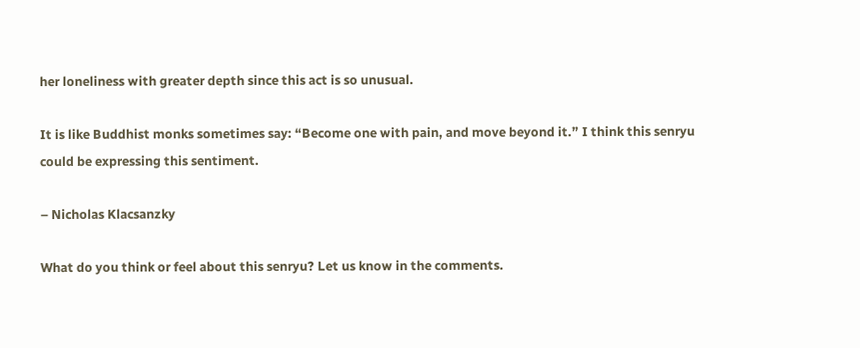her loneliness with greater depth since this act is so unusual.

It is like Buddhist monks sometimes say: “Become one with pain, and move beyond it.” I think this senryu could be expressing this sentiment.

– Nicholas Klacsanzky

What do you think or feel about this senryu? Let us know in the comments.